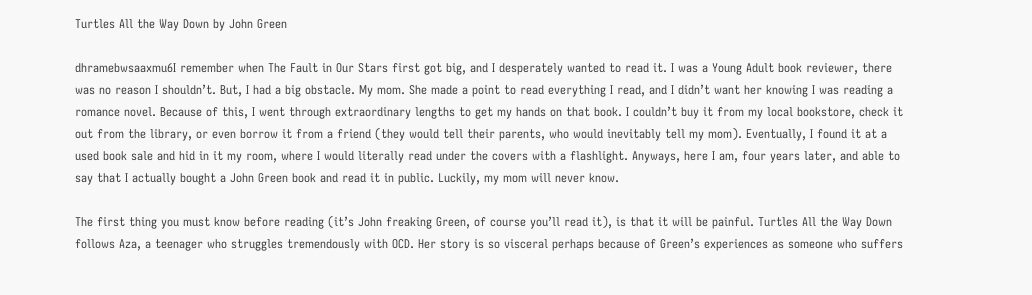Turtles All the Way Down by John Green

dhramebwsaaxmu6I remember when The Fault in Our Stars first got big, and I desperately wanted to read it. I was a Young Adult book reviewer, there was no reason I shouldn’t. But, I had a big obstacle. My mom. She made a point to read everything I read, and I didn’t want her knowing I was reading a romance novel. Because of this, I went through extraordinary lengths to get my hands on that book. I couldn’t buy it from my local bookstore, check it out from the library, or even borrow it from a friend (they would tell their parents, who would inevitably tell my mom). Eventually, I found it at a used book sale and hid in it my room, where I would literally read under the covers with a flashlight. Anyways, here I am, four years later, and able to say that I actually bought a John Green book and read it in public. Luckily, my mom will never know.

The first thing you must know before reading (it’s John freaking Green, of course you’ll read it), is that it will be painful. Turtles All the Way Down follows Aza, a teenager who struggles tremendously with OCD. Her story is so visceral perhaps because of Green’s experiences as someone who suffers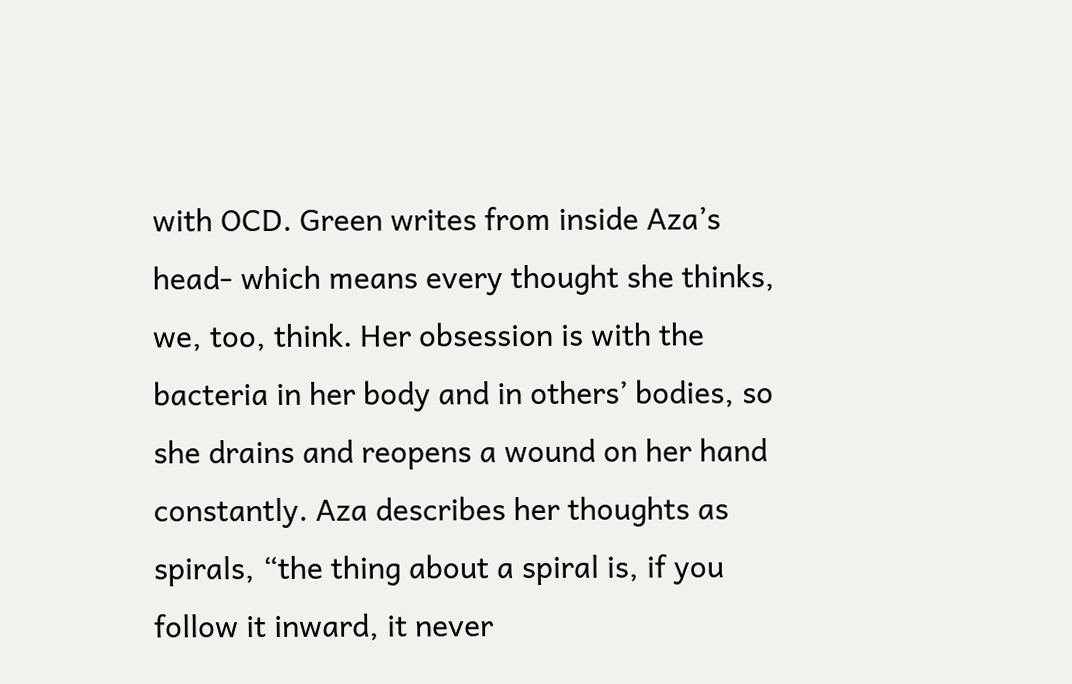with OCD. Green writes from inside Aza’s head- which means every thought she thinks, we, too, think. Her obsession is with the bacteria in her body and in others’ bodies, so she drains and reopens a wound on her hand constantly. Aza describes her thoughts as spirals, “the thing about a spiral is, if you follow it inward, it never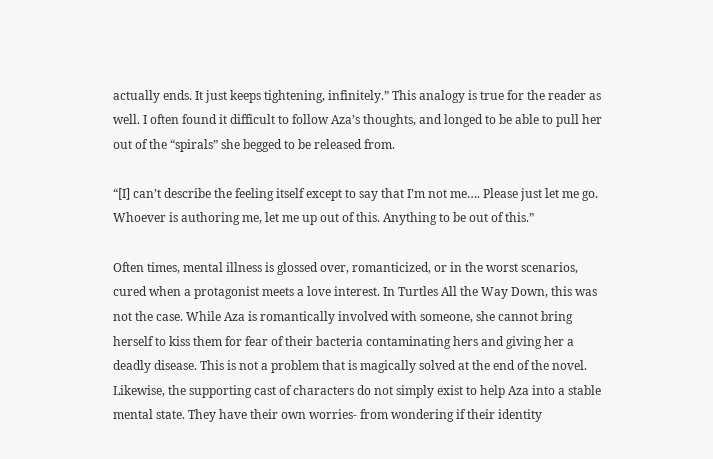actually ends. It just keeps tightening, infinitely.” This analogy is true for the reader as well. I often found it difficult to follow Aza’s thoughts, and longed to be able to pull her out of the “spirals” she begged to be released from.

“[I] can’t describe the feeling itself except to say that I’m not me…. Please just let me go. Whoever is authoring me, let me up out of this. Anything to be out of this.”

Often times, mental illness is glossed over, romanticized, or in the worst scenarios, cured when a protagonist meets a love interest. In Turtles All the Way Down, this was not the case. While Aza is romantically involved with someone, she cannot bring herself to kiss them for fear of their bacteria contaminating hers and giving her a deadly disease. This is not a problem that is magically solved at the end of the novel. Likewise, the supporting cast of characters do not simply exist to help Aza into a stable mental state. They have their own worries- from wondering if their identity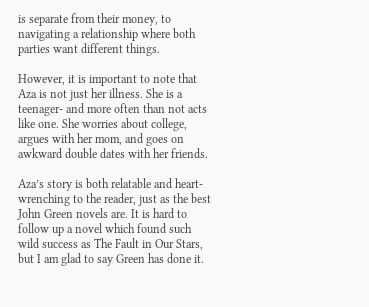is separate from their money, to navigating a relationship where both parties want different things.

However, it is important to note that Aza is not just her illness. She is a teenager- and more often than not acts like one. She worries about college, argues with her mom, and goes on awkward double dates with her friends.

Aza’s story is both relatable and heart-wrenching to the reader, just as the best John Green novels are. It is hard to follow up a novel which found such wild success as The Fault in Our Stars, but I am glad to say Green has done it.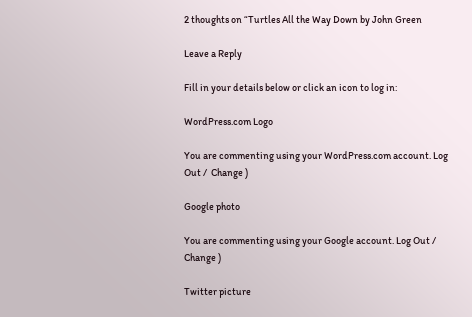2 thoughts on “Turtles All the Way Down by John Green

Leave a Reply

Fill in your details below or click an icon to log in:

WordPress.com Logo

You are commenting using your WordPress.com account. Log Out /  Change )

Google photo

You are commenting using your Google account. Log Out /  Change )

Twitter picture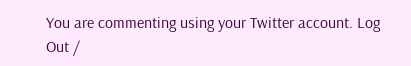You are commenting using your Twitter account. Log Out /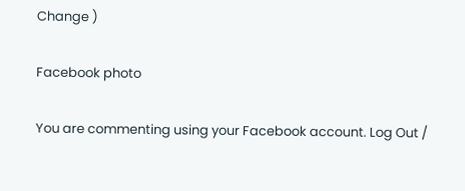Change )

Facebook photo

You are commenting using your Facebook account. Log Out /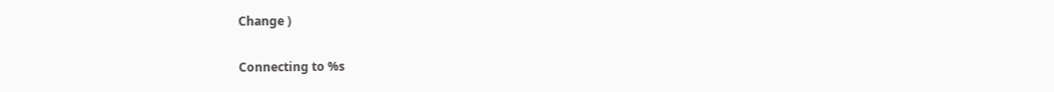Change )

Connecting to %s